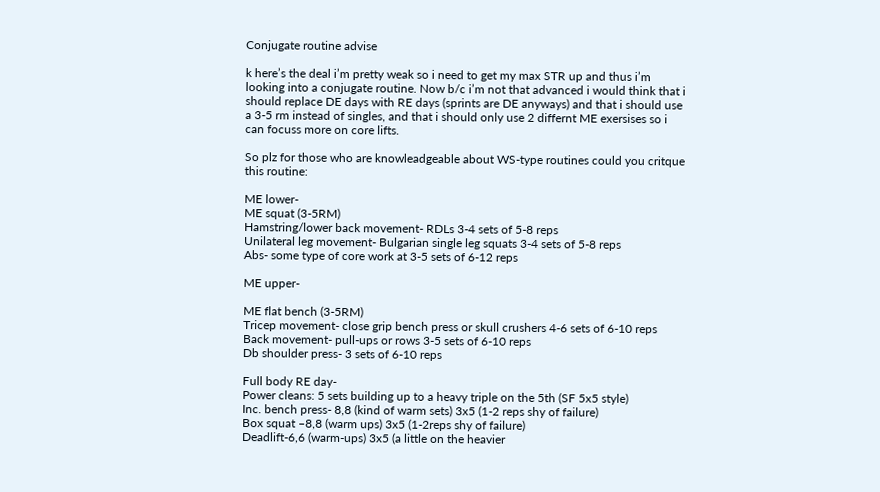Conjugate routine advise

k here’s the deal i’m pretty weak so i need to get my max STR up and thus i’m looking into a conjugate routine. Now b/c i’m not that advanced i would think that i should replace DE days with RE days (sprints are DE anyways) and that i should use a 3-5 rm instead of singles, and that i should only use 2 differnt ME exersises so i can focuss more on core lifts.

So plz for those who are knowleadgeable about WS-type routines could you critque this routine:

ME lower-
ME squat (3-5RM)
Hamstring/lower back movement- RDLs 3-4 sets of 5-8 reps
Unilateral leg movement- Bulgarian single leg squats 3-4 sets of 5-8 reps
Abs- some type of core work at 3-5 sets of 6-12 reps

ME upper-

ME flat bench (3-5RM)
Tricep movement- close grip bench press or skull crushers 4-6 sets of 6-10 reps
Back movement- pull-ups or rows 3-5 sets of 6-10 reps
Db shoulder press- 3 sets of 6-10 reps

Full body RE day-
Power cleans: 5 sets building up to a heavy triple on the 5th (SF 5x5 style)
Inc. bench press- 8,8 (kind of warm sets) 3x5 (1-2 reps shy of failure)
Box squat –8,8 (warm ups) 3x5 (1-2reps shy of failure)
Deadlift-6,6 (warm-ups) 3x5 (a little on the heavier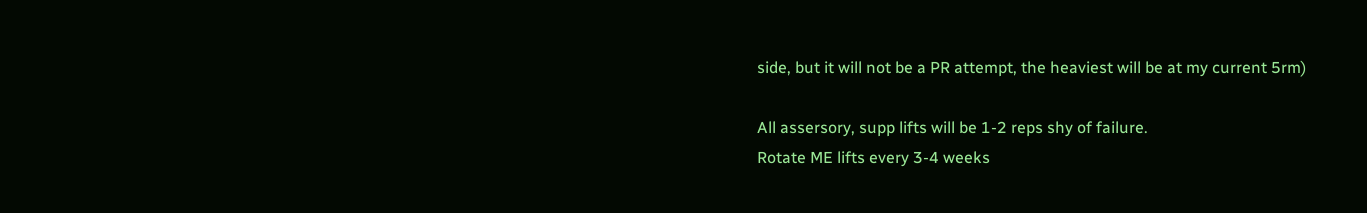side, but it will not be a PR attempt, the heaviest will be at my current 5rm)

All assersory, supp lifts will be 1-2 reps shy of failure.
Rotate ME lifts every 3-4 weeks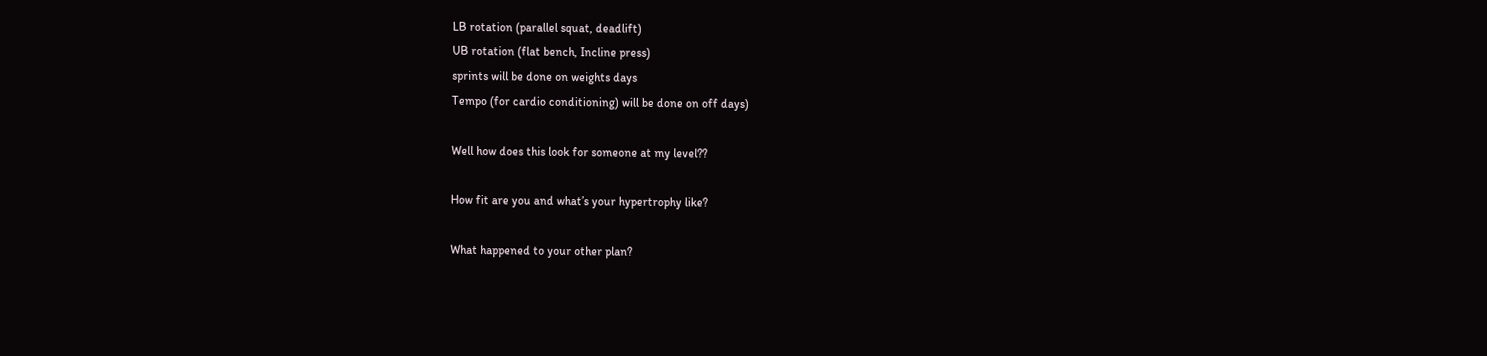LB rotation (parallel squat, deadlift)
UB rotation (flat bench, Incline press)
sprints will be done on weights days
Tempo (for cardio conditioning) will be done on off days)

Well how does this look for someone at my level??

How fit are you and what’s your hypertrophy like?

What happened to your other plan?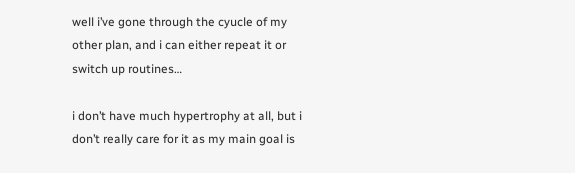well i’ve gone through the cyucle of my other plan, and i can either repeat it or switch up routines…

i don’t have much hypertrophy at all, but i don’t really care for it as my main goal is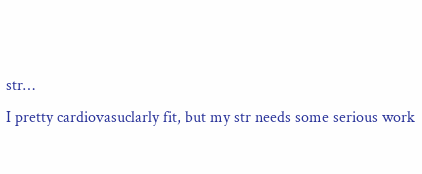str…
I pretty cardiovasuclarly fit, but my str needs some serious work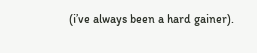(i’ve always been a hard gainer).